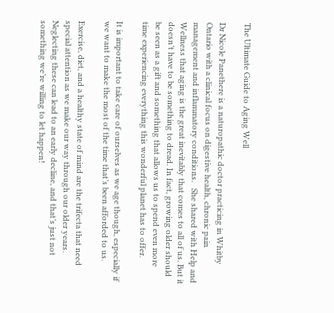The Ultimate Guide to Aging Well

Dr Nicole Panethere is a naturopathic doctor practicing in Whitby Ontario with a clinical focus on digestive health, chronic pain management and inflammatory conditions.   She shared with Help and Wellness that aging is the great inevitably that comes to all of us. But it doesn’t have to be something to dread. In fact, growing older should be seen as a gift and something that allows us to spend even more time experiencing everything this wonderful planet has to offer.

It is important to take care of ourselves as we age though, especially if we want to make the most of the time that’s been afforded to us.

Exercise, diet, and a healthy state of mind are the trifecta that need special attention as we make our way through our older years. Neglecting these can lead to an early decline, and that’s just not something we’re willing to let happen!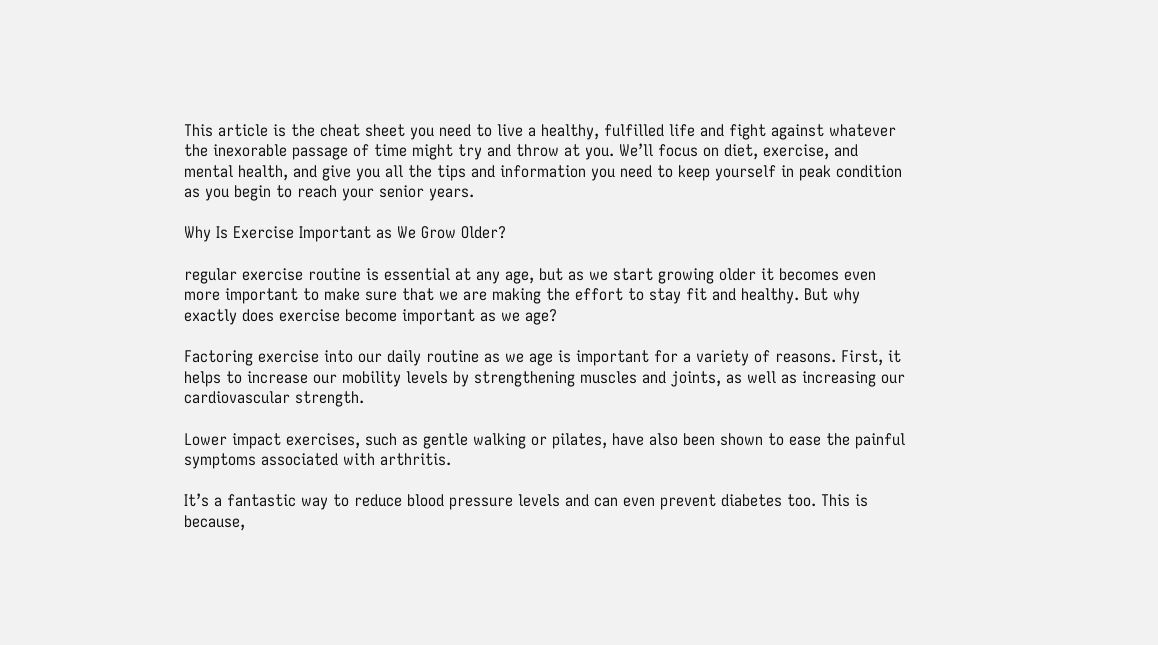This article is the cheat sheet you need to live a healthy, fulfilled life and fight against whatever the inexorable passage of time might try and throw at you. We’ll focus on diet, exercise, and mental health, and give you all the tips and information you need to keep yourself in peak condition as you begin to reach your senior years.

Why Is Exercise Important as We Grow Older?

regular exercise routine is essential at any age, but as we start growing older it becomes even more important to make sure that we are making the effort to stay fit and healthy. But why exactly does exercise become important as we age?

Factoring exercise into our daily routine as we age is important for a variety of reasons. First, it helps to increase our mobility levels by strengthening muscles and joints, as well as increasing our cardiovascular strength.

Lower impact exercises, such as gentle walking or pilates, have also been shown to ease the painful symptoms associated with arthritis.

It’s a fantastic way to reduce blood pressure levels and can even prevent diabetes too. This is because,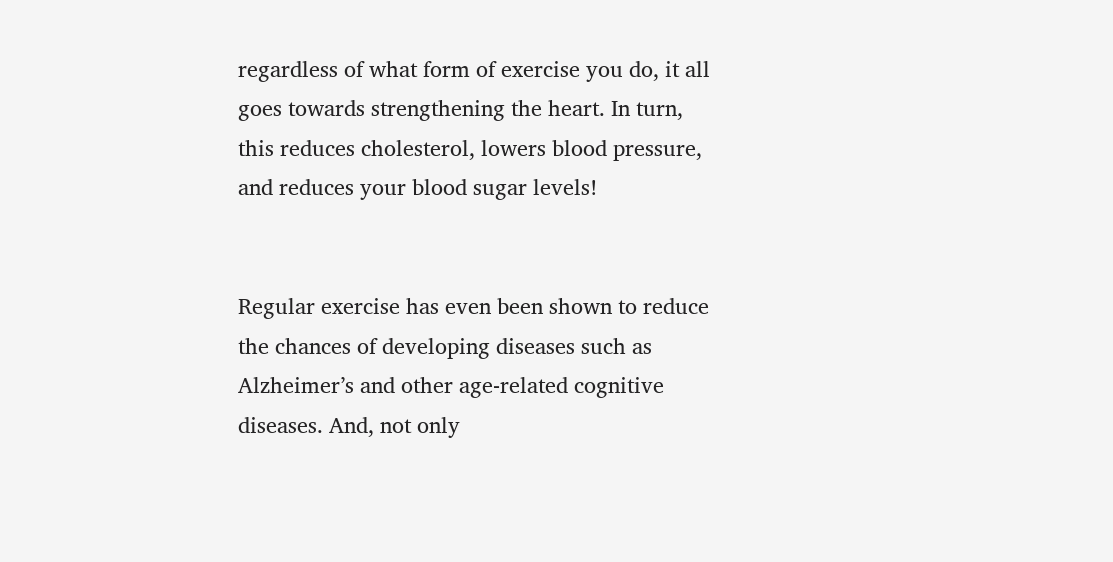regardless of what form of exercise you do, it all goes towards strengthening the heart. In turn, this reduces cholesterol, lowers blood pressure, and reduces your blood sugar levels!


Regular exercise has even been shown to reduce the chances of developing diseases such as Alzheimer’s and other age-related cognitive diseases. And, not only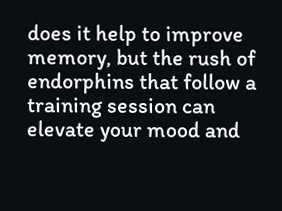does it help to improve memory, but the rush of endorphins that follow a training session can elevate your mood and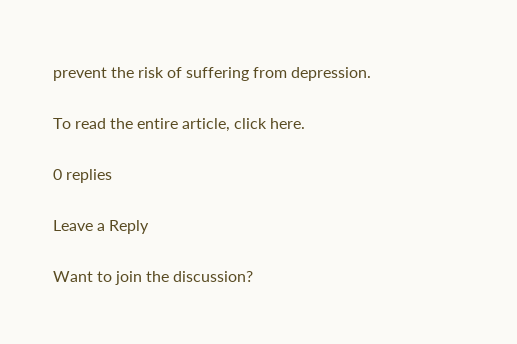prevent the risk of suffering from depression.

To read the entire article, click here.

0 replies

Leave a Reply

Want to join the discussion?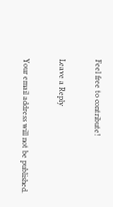Feel free to contribute!

Leave a Reply

Your email address will not be published.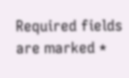Required fields are marked *